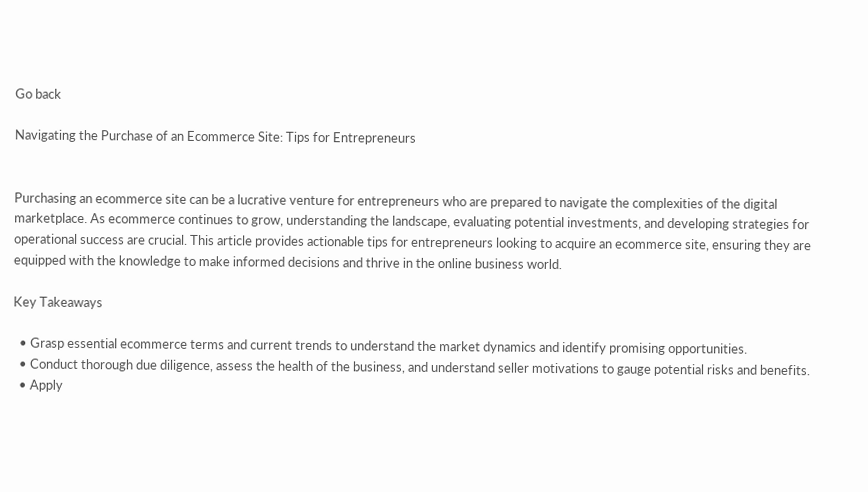Go back

Navigating the Purchase of an Ecommerce Site: Tips for Entrepreneurs


Purchasing an ecommerce site can be a lucrative venture for entrepreneurs who are prepared to navigate the complexities of the digital marketplace. As ecommerce continues to grow, understanding the landscape, evaluating potential investments, and developing strategies for operational success are crucial. This article provides actionable tips for entrepreneurs looking to acquire an ecommerce site, ensuring they are equipped with the knowledge to make informed decisions and thrive in the online business world.

Key Takeaways

  • Grasp essential ecommerce terms and current trends to understand the market dynamics and identify promising opportunities.
  • Conduct thorough due diligence, assess the health of the business, and understand seller motivations to gauge potential risks and benefits.
  • Apply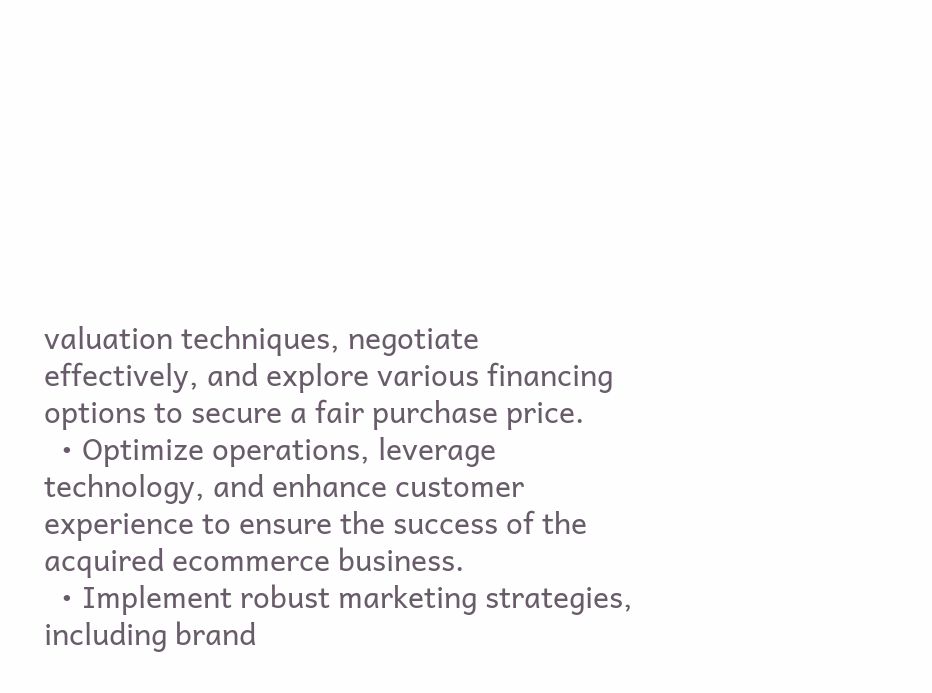valuation techniques, negotiate effectively, and explore various financing options to secure a fair purchase price.
  • Optimize operations, leverage technology, and enhance customer experience to ensure the success of the acquired ecommerce business.
  • Implement robust marketing strategies, including brand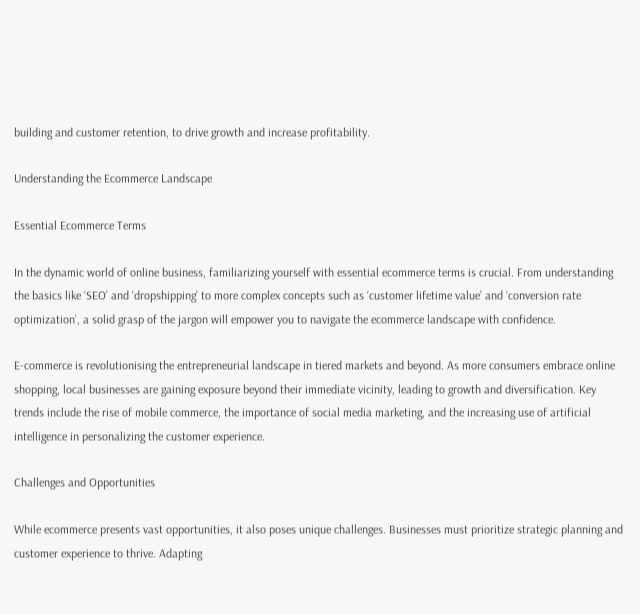building and customer retention, to drive growth and increase profitability.

Understanding the Ecommerce Landscape

Essential Ecommerce Terms

In the dynamic world of online business, familiarizing yourself with essential ecommerce terms is crucial. From understanding the basics like ‘SEO’ and ‘dropshipping’ to more complex concepts such as ‘customer lifetime value’ and ‘conversion rate optimization’, a solid grasp of the jargon will empower you to navigate the ecommerce landscape with confidence.

E-commerce is revolutionising the entrepreneurial landscape in tiered markets and beyond. As more consumers embrace online shopping, local businesses are gaining exposure beyond their immediate vicinity, leading to growth and diversification. Key trends include the rise of mobile commerce, the importance of social media marketing, and the increasing use of artificial intelligence in personalizing the customer experience.

Challenges and Opportunities

While ecommerce presents vast opportunities, it also poses unique challenges. Businesses must prioritize strategic planning and customer experience to thrive. Adapting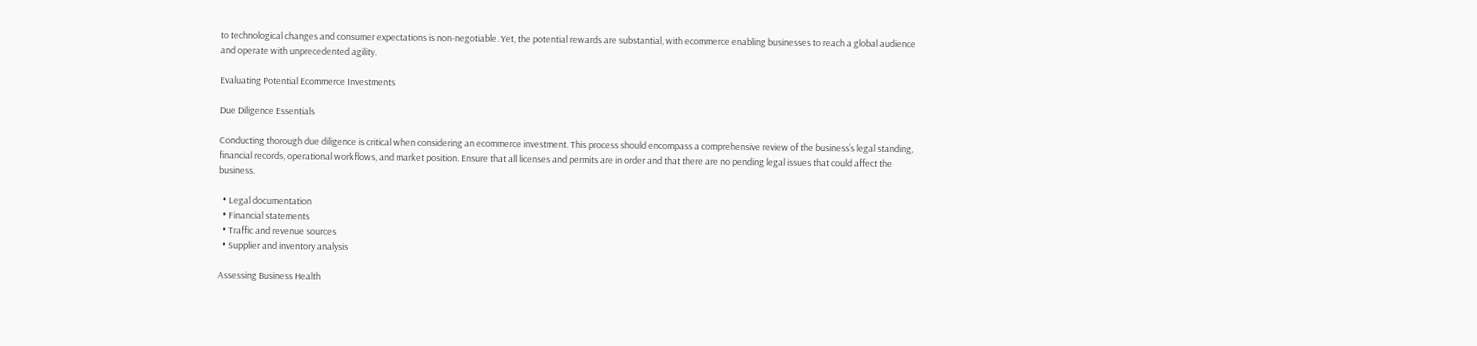to technological changes and consumer expectations is non-negotiable. Yet, the potential rewards are substantial, with ecommerce enabling businesses to reach a global audience and operate with unprecedented agility.

Evaluating Potential Ecommerce Investments

Due Diligence Essentials

Conducting thorough due diligence is critical when considering an ecommerce investment. This process should encompass a comprehensive review of the business’s legal standing, financial records, operational workflows, and market position. Ensure that all licenses and permits are in order and that there are no pending legal issues that could affect the business.

  • Legal documentation
  • Financial statements
  • Traffic and revenue sources
  • Supplier and inventory analysis

Assessing Business Health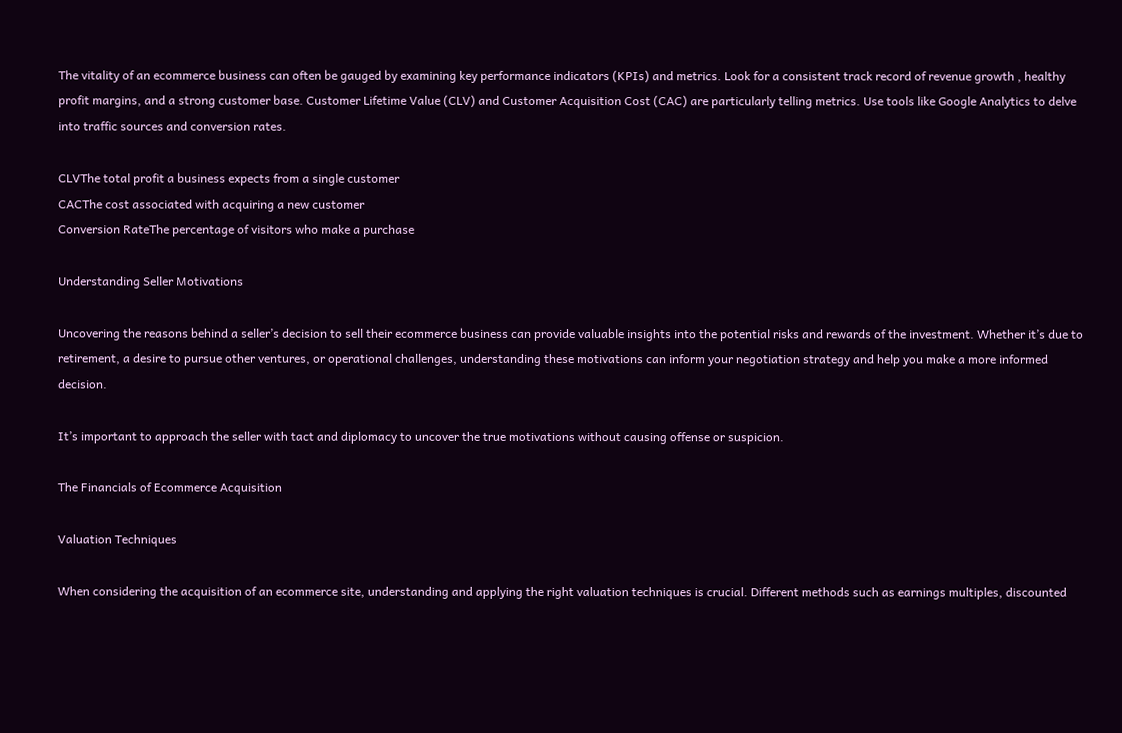The vitality of an ecommerce business can often be gauged by examining key performance indicators (KPIs) and metrics. Look for a consistent track record of revenue growth , healthy profit margins, and a strong customer base. Customer Lifetime Value (CLV) and Customer Acquisition Cost (CAC) are particularly telling metrics. Use tools like Google Analytics to delve into traffic sources and conversion rates.

CLVThe total profit a business expects from a single customer
CACThe cost associated with acquiring a new customer
Conversion RateThe percentage of visitors who make a purchase

Understanding Seller Motivations

Uncovering the reasons behind a seller’s decision to sell their ecommerce business can provide valuable insights into the potential risks and rewards of the investment. Whether it’s due to retirement, a desire to pursue other ventures, or operational challenges, understanding these motivations can inform your negotiation strategy and help you make a more informed decision.

It’s important to approach the seller with tact and diplomacy to uncover the true motivations without causing offense or suspicion.

The Financials of Ecommerce Acquisition

Valuation Techniques

When considering the acquisition of an ecommerce site, understanding and applying the right valuation techniques is crucial. Different methods such as earnings multiples, discounted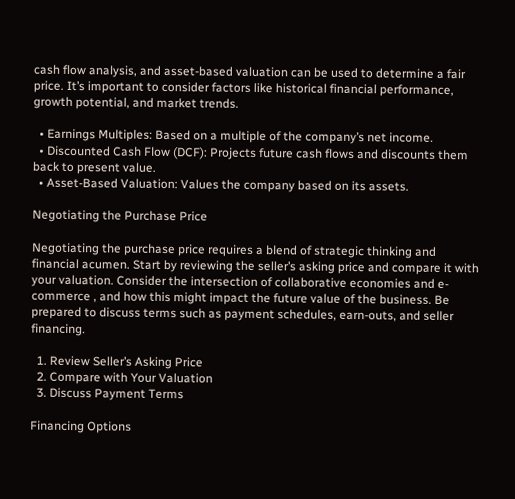cash flow analysis, and asset-based valuation can be used to determine a fair price. It’s important to consider factors like historical financial performance, growth potential, and market trends.

  • Earnings Multiples: Based on a multiple of the company’s net income.
  • Discounted Cash Flow (DCF): Projects future cash flows and discounts them back to present value.
  • Asset-Based Valuation: Values the company based on its assets.

Negotiating the Purchase Price

Negotiating the purchase price requires a blend of strategic thinking and financial acumen. Start by reviewing the seller’s asking price and compare it with your valuation. Consider the intersection of collaborative economies and e-commerce , and how this might impact the future value of the business. Be prepared to discuss terms such as payment schedules, earn-outs, and seller financing.

  1. Review Seller’s Asking Price
  2. Compare with Your Valuation
  3. Discuss Payment Terms

Financing Options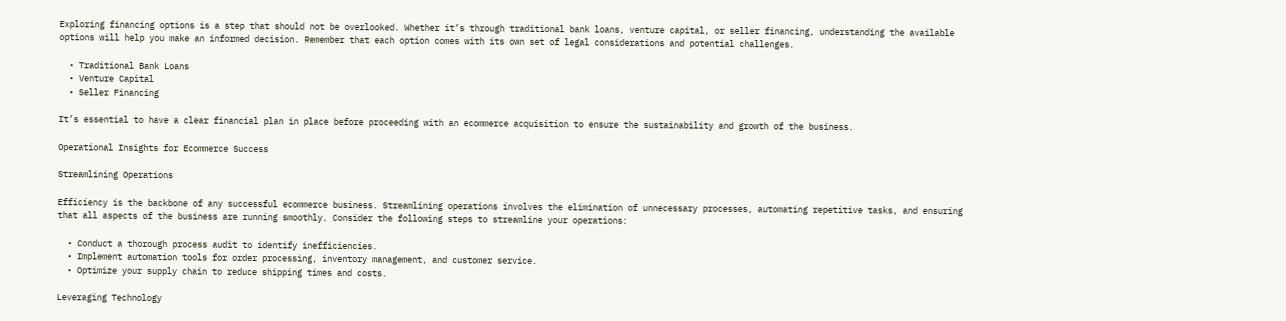Exploring financing options is a step that should not be overlooked. Whether it’s through traditional bank loans, venture capital, or seller financing, understanding the available options will help you make an informed decision. Remember that each option comes with its own set of legal considerations and potential challenges.

  • Traditional Bank Loans
  • Venture Capital
  • Seller Financing

It’s essential to have a clear financial plan in place before proceeding with an ecommerce acquisition to ensure the sustainability and growth of the business.

Operational Insights for Ecommerce Success

Streamlining Operations

Efficiency is the backbone of any successful ecommerce business. Streamlining operations involves the elimination of unnecessary processes, automating repetitive tasks, and ensuring that all aspects of the business are running smoothly. Consider the following steps to streamline your operations:

  • Conduct a thorough process audit to identify inefficiencies.
  • Implement automation tools for order processing, inventory management, and customer service.
  • Optimize your supply chain to reduce shipping times and costs.

Leveraging Technology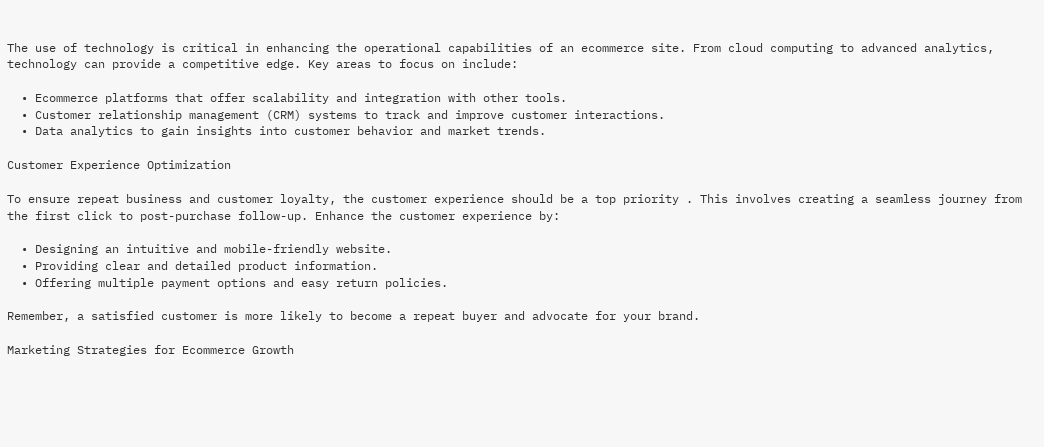The use of technology is critical in enhancing the operational capabilities of an ecommerce site. From cloud computing to advanced analytics, technology can provide a competitive edge. Key areas to focus on include:

  • Ecommerce platforms that offer scalability and integration with other tools.
  • Customer relationship management (CRM) systems to track and improve customer interactions.
  • Data analytics to gain insights into customer behavior and market trends.

Customer Experience Optimization

To ensure repeat business and customer loyalty, the customer experience should be a top priority . This involves creating a seamless journey from the first click to post-purchase follow-up. Enhance the customer experience by:

  • Designing an intuitive and mobile-friendly website.
  • Providing clear and detailed product information.
  • Offering multiple payment options and easy return policies.

Remember, a satisfied customer is more likely to become a repeat buyer and advocate for your brand.

Marketing Strategies for Ecommerce Growth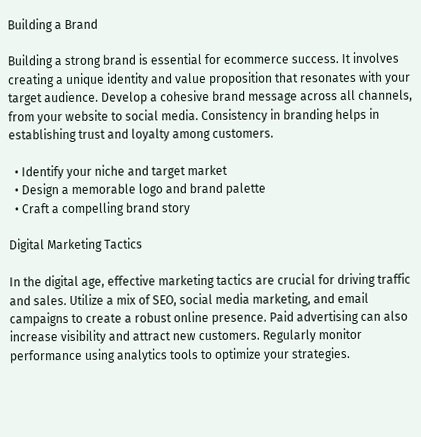Building a Brand

Building a strong brand is essential for ecommerce success. It involves creating a unique identity and value proposition that resonates with your target audience. Develop a cohesive brand message across all channels, from your website to social media. Consistency in branding helps in establishing trust and loyalty among customers.

  • Identify your niche and target market
  • Design a memorable logo and brand palette
  • Craft a compelling brand story

Digital Marketing Tactics

In the digital age, effective marketing tactics are crucial for driving traffic and sales. Utilize a mix of SEO, social media marketing, and email campaigns to create a robust online presence. Paid advertising can also increase visibility and attract new customers. Regularly monitor performance using analytics tools to optimize your strategies.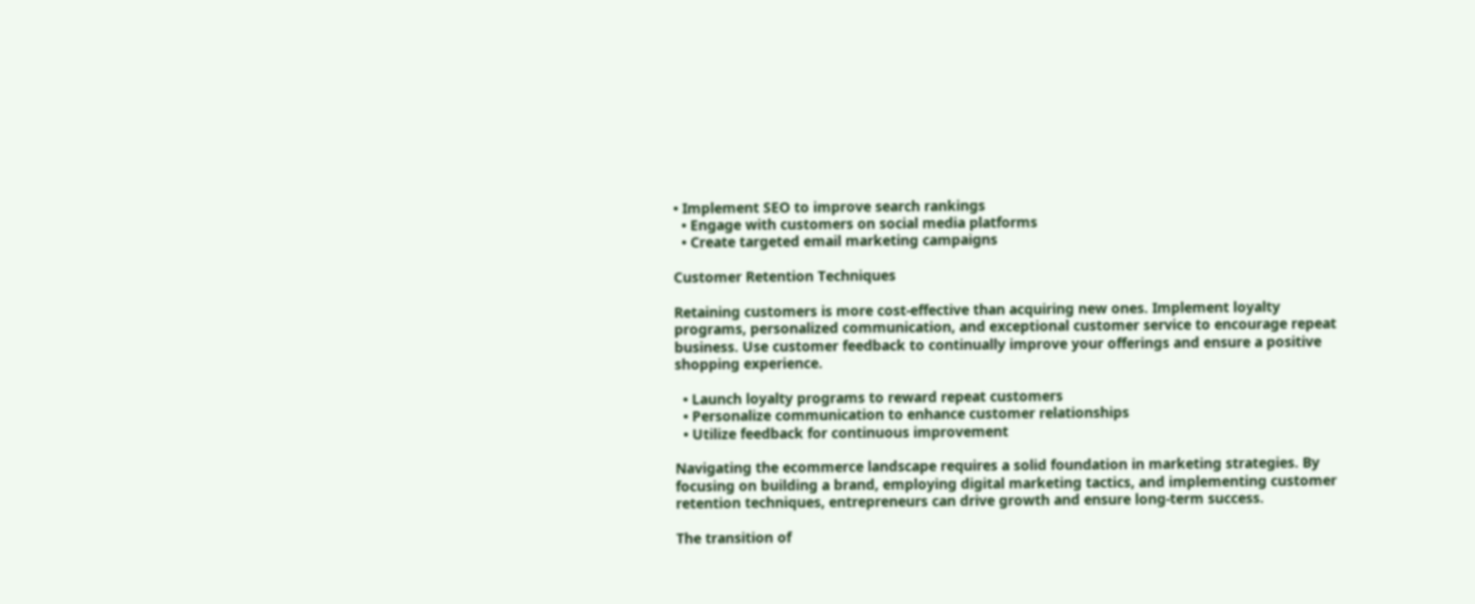• Implement SEO to improve search rankings
  • Engage with customers on social media platforms
  • Create targeted email marketing campaigns

Customer Retention Techniques

Retaining customers is more cost-effective than acquiring new ones. Implement loyalty programs, personalized communication, and exceptional customer service to encourage repeat business. Use customer feedback to continually improve your offerings and ensure a positive shopping experience.

  • Launch loyalty programs to reward repeat customers
  • Personalize communication to enhance customer relationships
  • Utilize feedback for continuous improvement

Navigating the ecommerce landscape requires a solid foundation in marketing strategies. By focusing on building a brand, employing digital marketing tactics, and implementing customer retention techniques, entrepreneurs can drive growth and ensure long-term success.

The transition of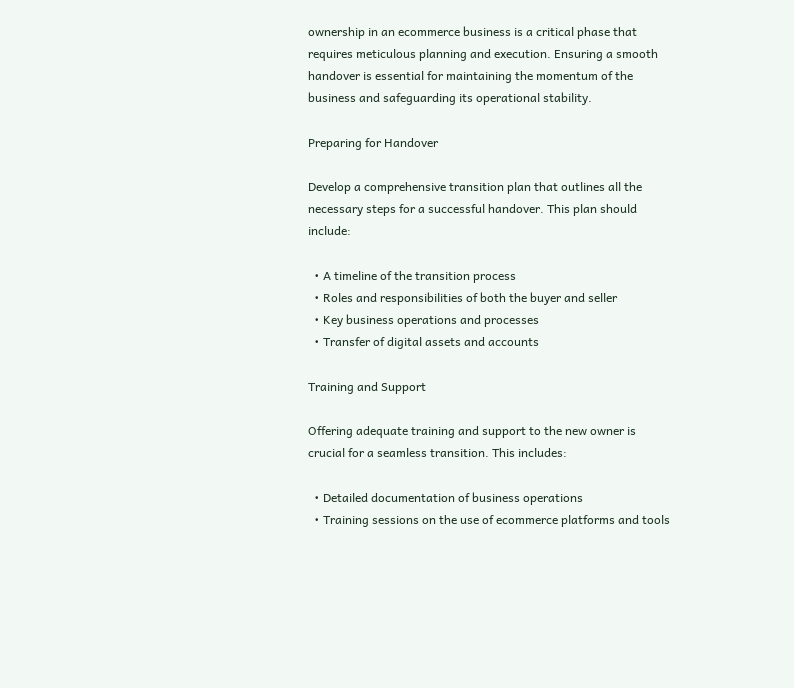ownership in an ecommerce business is a critical phase that requires meticulous planning and execution. Ensuring a smooth handover is essential for maintaining the momentum of the business and safeguarding its operational stability.

Preparing for Handover

Develop a comprehensive transition plan that outlines all the necessary steps for a successful handover. This plan should include:

  • A timeline of the transition process
  • Roles and responsibilities of both the buyer and seller
  • Key business operations and processes
  • Transfer of digital assets and accounts

Training and Support

Offering adequate training and support to the new owner is crucial for a seamless transition. This includes:

  • Detailed documentation of business operations
  • Training sessions on the use of ecommerce platforms and tools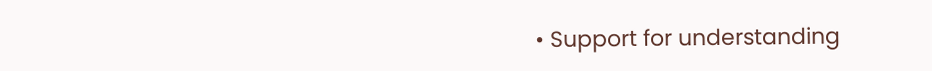• Support for understanding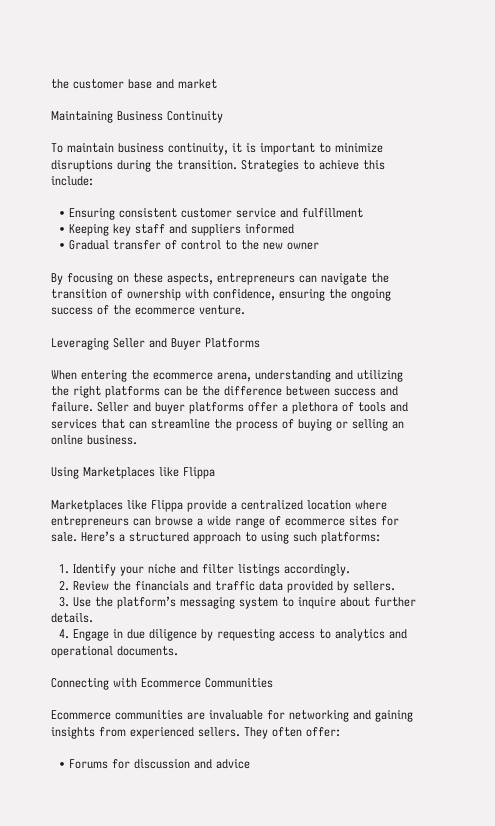the customer base and market

Maintaining Business Continuity

To maintain business continuity, it is important to minimize disruptions during the transition. Strategies to achieve this include:

  • Ensuring consistent customer service and fulfillment
  • Keeping key staff and suppliers informed
  • Gradual transfer of control to the new owner

By focusing on these aspects, entrepreneurs can navigate the transition of ownership with confidence, ensuring the ongoing success of the ecommerce venture.

Leveraging Seller and Buyer Platforms

When entering the ecommerce arena, understanding and utilizing the right platforms can be the difference between success and failure. Seller and buyer platforms offer a plethora of tools and services that can streamline the process of buying or selling an online business.

Using Marketplaces like Flippa

Marketplaces like Flippa provide a centralized location where entrepreneurs can browse a wide range of ecommerce sites for sale. Here’s a structured approach to using such platforms:

  1. Identify your niche and filter listings accordingly.
  2. Review the financials and traffic data provided by sellers.
  3. Use the platform’s messaging system to inquire about further details.
  4. Engage in due diligence by requesting access to analytics and operational documents.

Connecting with Ecommerce Communities

Ecommerce communities are invaluable for networking and gaining insights from experienced sellers. They often offer:

  • Forums for discussion and advice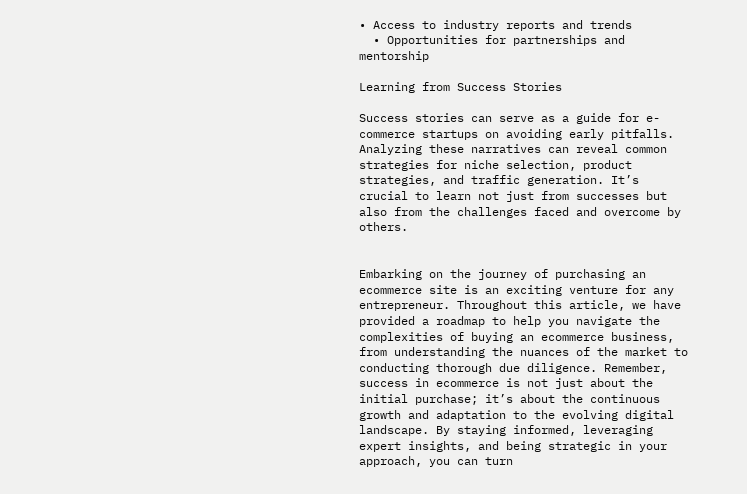• Access to industry reports and trends
  • Opportunities for partnerships and mentorship

Learning from Success Stories

Success stories can serve as a guide for e-commerce startups on avoiding early pitfalls. Analyzing these narratives can reveal common strategies for niche selection, product strategies, and traffic generation. It’s crucial to learn not just from successes but also from the challenges faced and overcome by others.


Embarking on the journey of purchasing an ecommerce site is an exciting venture for any entrepreneur. Throughout this article, we have provided a roadmap to help you navigate the complexities of buying an ecommerce business, from understanding the nuances of the market to conducting thorough due diligence. Remember, success in ecommerce is not just about the initial purchase; it’s about the continuous growth and adaptation to the evolving digital landscape. By staying informed, leveraging expert insights, and being strategic in your approach, you can turn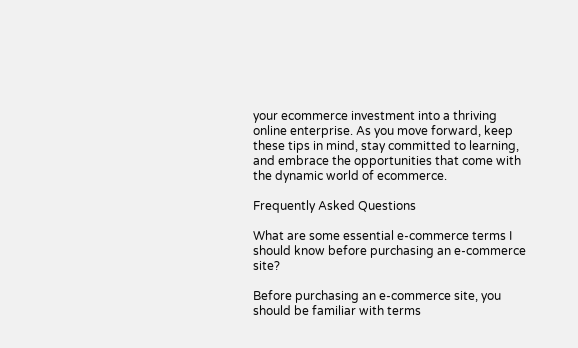your ecommerce investment into a thriving online enterprise. As you move forward, keep these tips in mind, stay committed to learning, and embrace the opportunities that come with the dynamic world of ecommerce.

Frequently Asked Questions

What are some essential e-commerce terms I should know before purchasing an e-commerce site?

Before purchasing an e-commerce site, you should be familiar with terms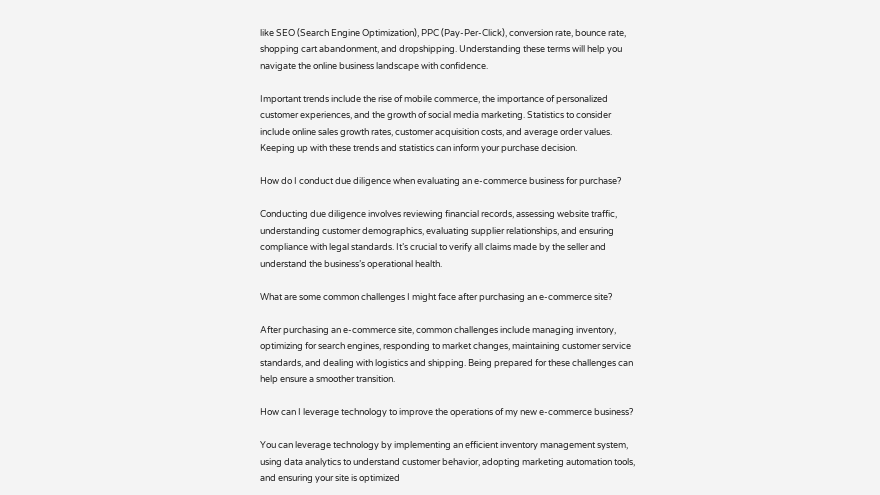like SEO (Search Engine Optimization), PPC (Pay-Per-Click), conversion rate, bounce rate, shopping cart abandonment, and dropshipping. Understanding these terms will help you navigate the online business landscape with confidence.

Important trends include the rise of mobile commerce, the importance of personalized customer experiences, and the growth of social media marketing. Statistics to consider include online sales growth rates, customer acquisition costs, and average order values. Keeping up with these trends and statistics can inform your purchase decision.

How do I conduct due diligence when evaluating an e-commerce business for purchase?

Conducting due diligence involves reviewing financial records, assessing website traffic, understanding customer demographics, evaluating supplier relationships, and ensuring compliance with legal standards. It’s crucial to verify all claims made by the seller and understand the business’s operational health.

What are some common challenges I might face after purchasing an e-commerce site?

After purchasing an e-commerce site, common challenges include managing inventory, optimizing for search engines, responding to market changes, maintaining customer service standards, and dealing with logistics and shipping. Being prepared for these challenges can help ensure a smoother transition.

How can I leverage technology to improve the operations of my new e-commerce business?

You can leverage technology by implementing an efficient inventory management system, using data analytics to understand customer behavior, adopting marketing automation tools, and ensuring your site is optimized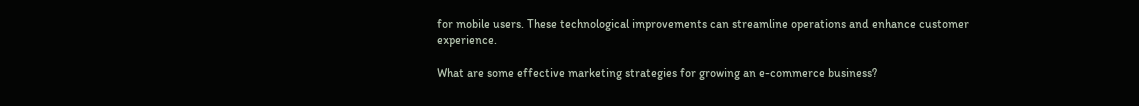for mobile users. These technological improvements can streamline operations and enhance customer experience.

What are some effective marketing strategies for growing an e-commerce business?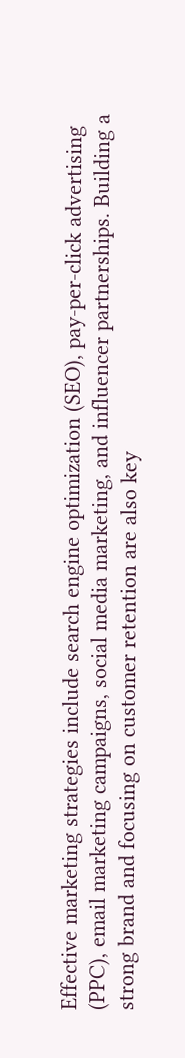Effective marketing strategies include search engine optimization (SEO), pay-per-click advertising (PPC), email marketing campaigns, social media marketing, and influencer partnerships. Building a strong brand and focusing on customer retention are also key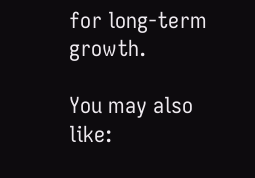for long-term growth.

You may also like: